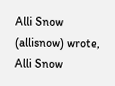Alli Snow (allisnow) wrote,
Alli Snow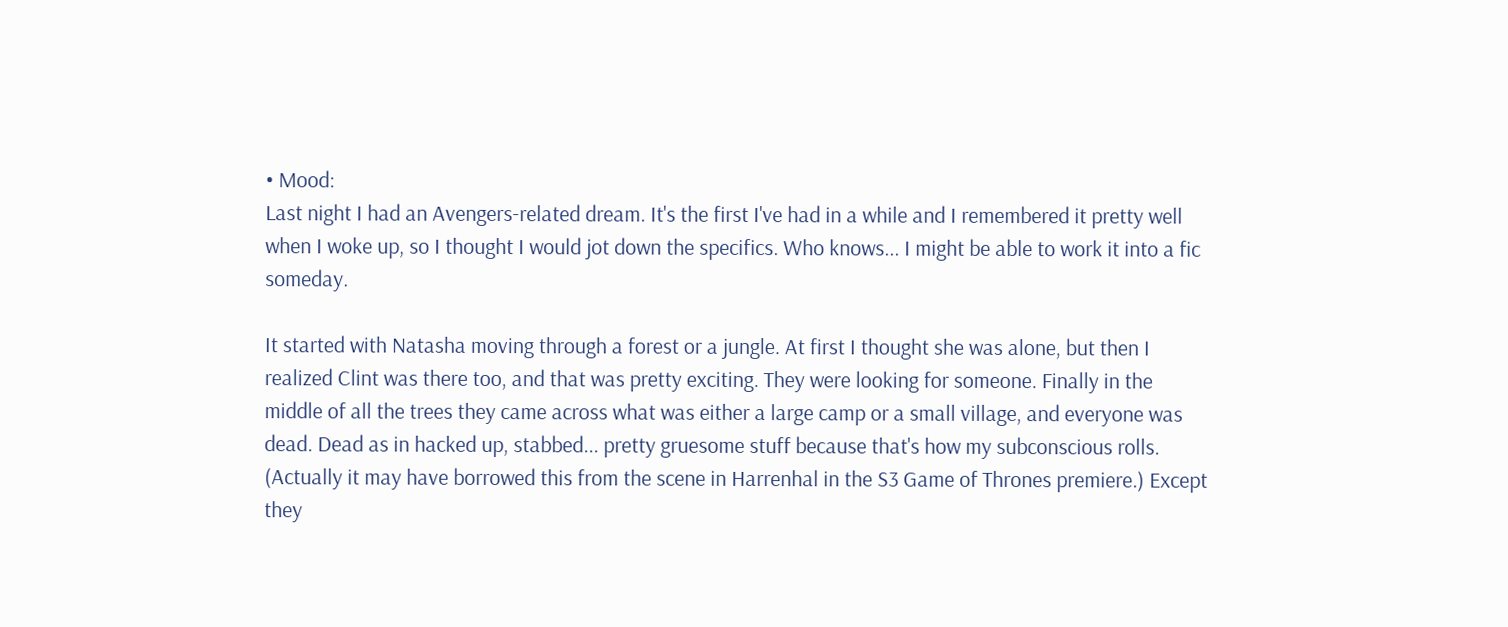• Mood:
Last night I had an Avengers-related dream. It's the first I've had in a while and I remembered it pretty well when I woke up, so I thought I would jot down the specifics. Who knows... I might be able to work it into a fic someday.

It started with Natasha moving through a forest or a jungle. At first I thought she was alone, but then I realized Clint was there too, and that was pretty exciting. They were looking for someone. Finally in the middle of all the trees they came across what was either a large camp or a small village, and everyone was dead. Dead as in hacked up, stabbed... pretty gruesome stuff because that's how my subconscious rolls. (Actually it may have borrowed this from the scene in Harrenhal in the S3 Game of Thrones premiere.) Except they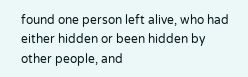found one person left alive, who had either hidden or been hidden by other people, and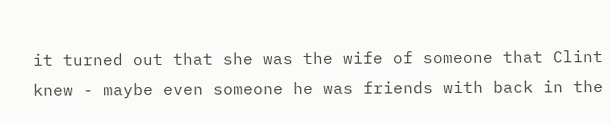it turned out that she was the wife of someone that Clint knew - maybe even someone he was friends with back in the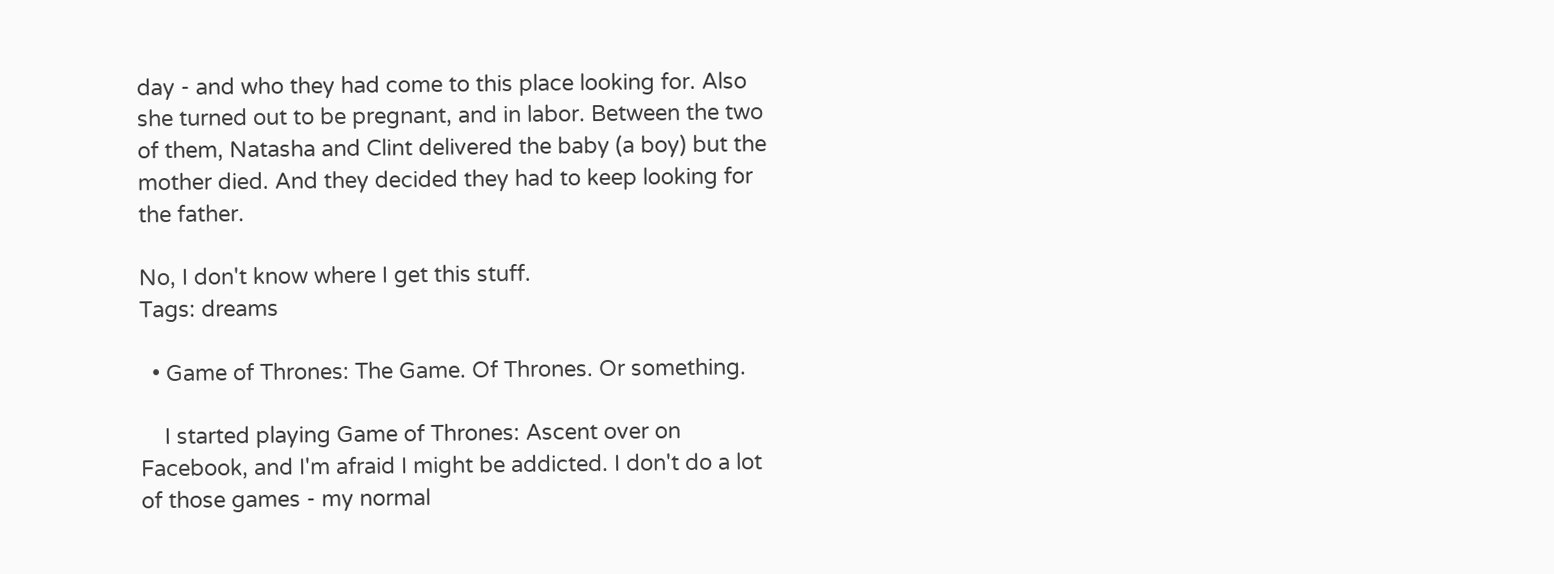day - and who they had come to this place looking for. Also she turned out to be pregnant, and in labor. Between the two of them, Natasha and Clint delivered the baby (a boy) but the mother died. And they decided they had to keep looking for the father.

No, I don't know where I get this stuff.
Tags: dreams

  • Game of Thrones: The Game. Of Thrones. Or something.

    I started playing Game of Thrones: Ascent over on Facebook, and I'm afraid I might be addicted. I don't do a lot of those games - my normal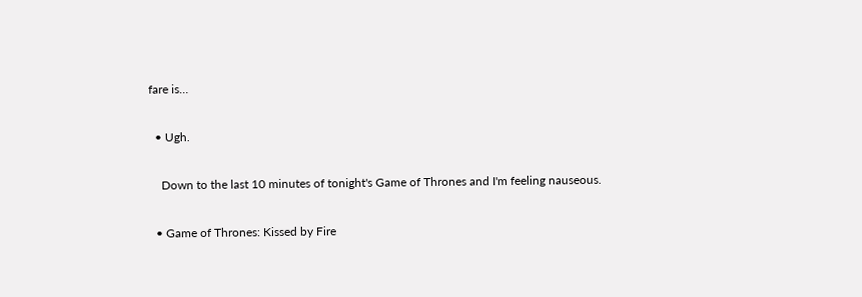fare is…

  • Ugh.

    Down to the last 10 minutes of tonight's Game of Thrones and I'm feeling nauseous.

  • Game of Thrones: Kissed by Fire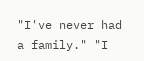"I've never had a family." "I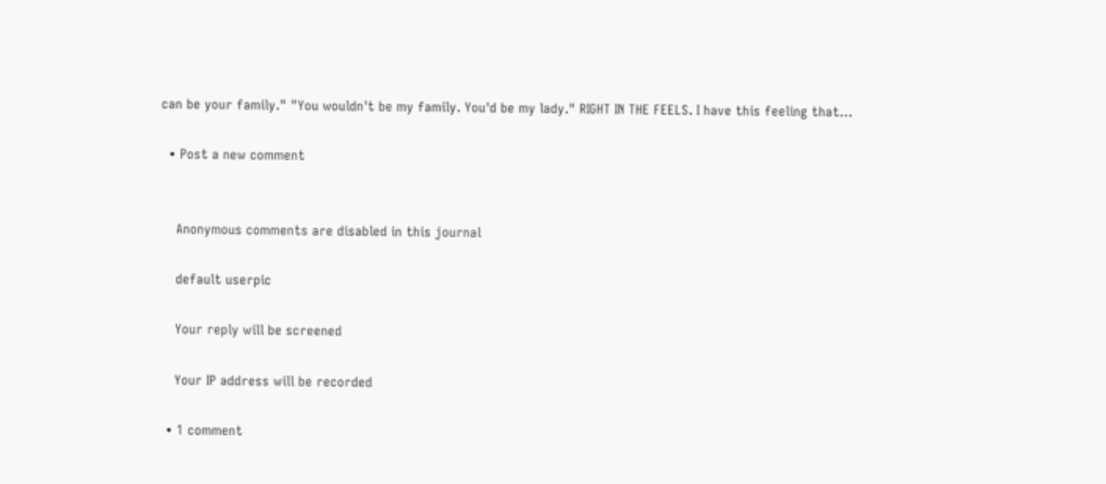can be your family." "You wouldn't be my family. You'd be my lady." RIGHT IN THE FEELS. I have this feeling that…

  • Post a new comment


    Anonymous comments are disabled in this journal

    default userpic

    Your reply will be screened

    Your IP address will be recorded

  • 1 comment